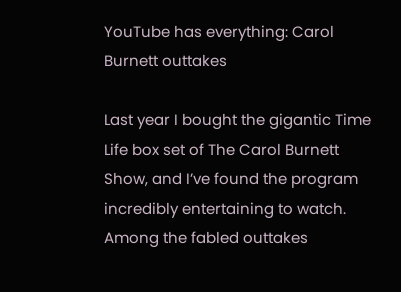YouTube has everything: Carol Burnett outtakes

Last year I bought the gigantic Time Life box set of The Carol Burnett Show, and I’ve found the program incredibly entertaining to watch. Among the fabled outtakes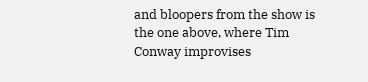and bloopers from the show is the one above, where Tim Conway improvises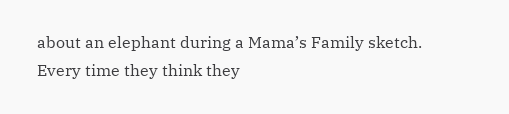about an elephant during a Mama’s Family sketch. Every time they think they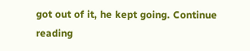got out of it, he kept going. Continue reading